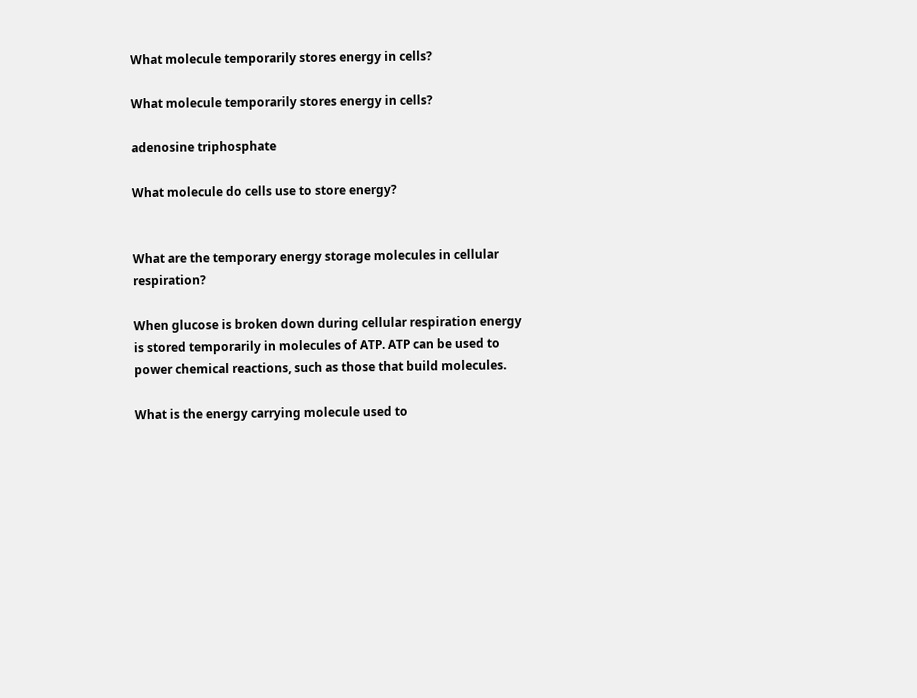What molecule temporarily stores energy in cells?

What molecule temporarily stores energy in cells?

adenosine triphosphate

What molecule do cells use to store energy?


What are the temporary energy storage molecules in cellular respiration?

When glucose is broken down during cellular respiration energy is stored temporarily in molecules of ATP. ATP can be used to power chemical reactions, such as those that build molecules.

What is the energy carrying molecule used to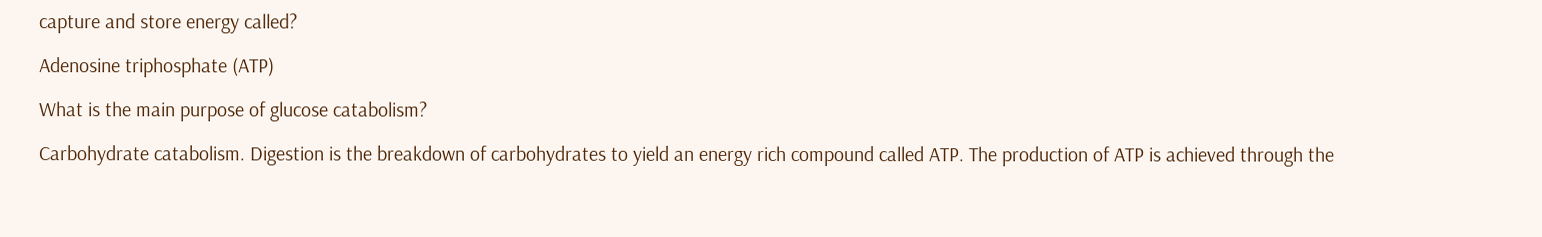capture and store energy called?

Adenosine triphosphate (ATP)

What is the main purpose of glucose catabolism?

Carbohydrate catabolism. Digestion is the breakdown of carbohydrates to yield an energy rich compound called ATP. The production of ATP is achieved through the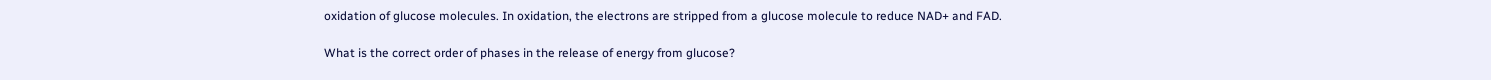oxidation of glucose molecules. In oxidation, the electrons are stripped from a glucose molecule to reduce NAD+ and FAD.

What is the correct order of phases in the release of energy from glucose?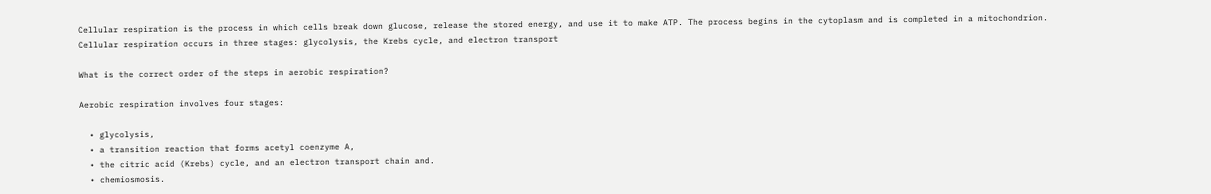Cellular respiration is the process in which cells break down glucose, release the stored energy, and use it to make ATP. The process begins in the cytoplasm and is completed in a mitochondrion. Cellular respiration occurs in three stages: glycolysis, the Krebs cycle, and electron transport

What is the correct order of the steps in aerobic respiration?

Aerobic respiration involves four stages:

  • glycolysis,
  • a transition reaction that forms acetyl coenzyme A,
  • the citric acid (Krebs) cycle, and an electron transport chain and.
  • chemiosmosis.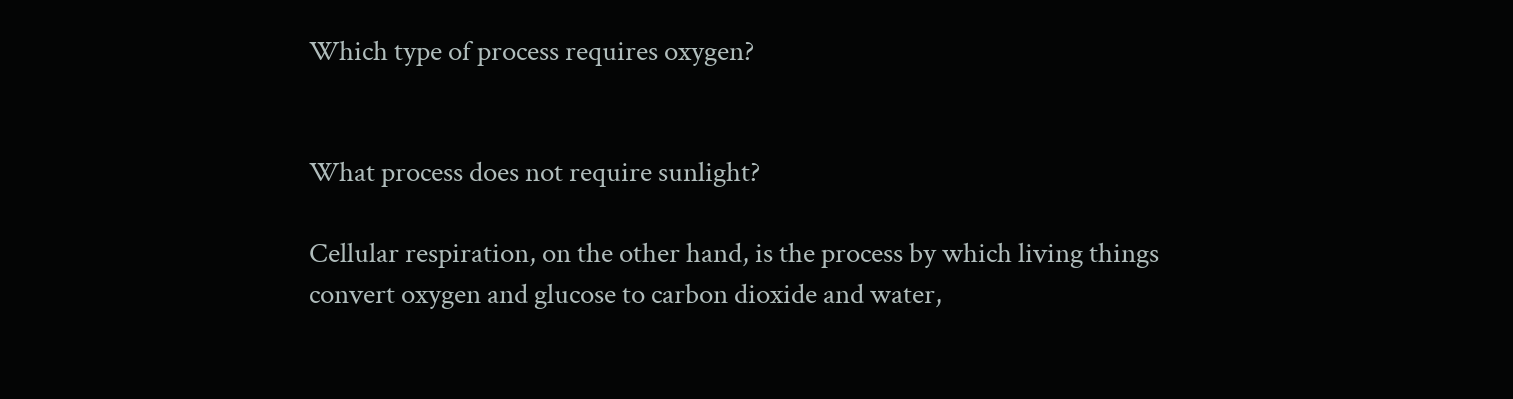Which type of process requires oxygen?


What process does not require sunlight?

Cellular respiration, on the other hand, is the process by which living things convert oxygen and glucose to carbon dioxide and water,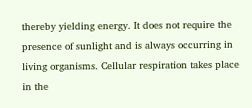thereby yielding energy. It does not require the presence of sunlight and is always occurring in living organisms. Cellular respiration takes place in the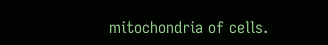mitochondria of cells.